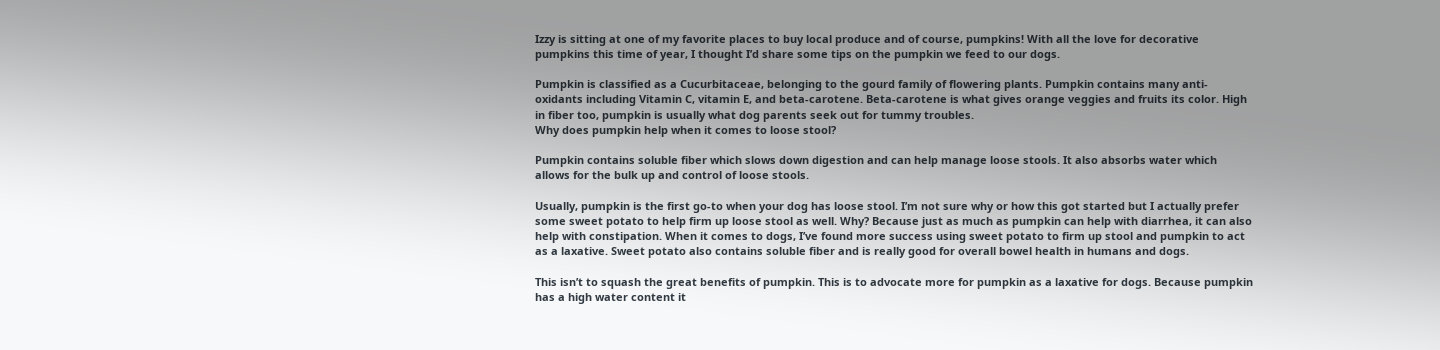Izzy is sitting at one of my favorite places to buy local produce and of course, pumpkins! With all the love for decorative pumpkins this time of year, I thought I’d share some tips on the pumpkin we feed to our dogs.

Pumpkin is classified as a Cucurbitaceae, belonging to the gourd family of flowering plants. Pumpkin contains many anti-oxidants including Vitamin C, vitamin E, and beta-carotene. Beta-carotene is what gives orange veggies and fruits its color. High in fiber too, pumpkin is usually what dog parents seek out for tummy troubles.
Why does pumpkin help when it comes to loose stool?

Pumpkin contains soluble fiber which slows down digestion and can help manage loose stools. It also absorbs water which allows for the bulk up and control of loose stools.

Usually, pumpkin is the first go-to when your dog has loose stool. I’m not sure why or how this got started but I actually prefer some sweet potato to help firm up loose stool as well. Why? Because just as much as pumpkin can help with diarrhea, it can also help with constipation. When it comes to dogs, I’ve found more success using sweet potato to firm up stool and pumpkin to act as a laxative. Sweet potato also contains soluble fiber and is really good for overall bowel health in humans and dogs.

This isn’t to squash the great benefits of pumpkin. This is to advocate more for pumpkin as a laxative for dogs. Because pumpkin has a high water content it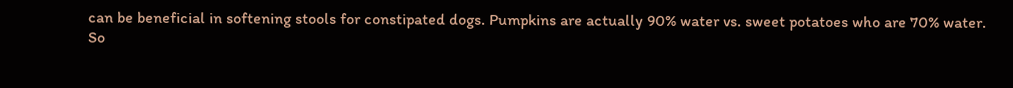can be beneficial in softening stools for constipated dogs. Pumpkins are actually 90% water vs. sweet potatoes who are 70% water.
So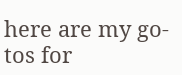here are my go-tos for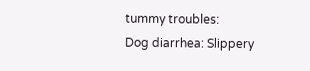tummy troubles:
Dog diarrhea: Slippery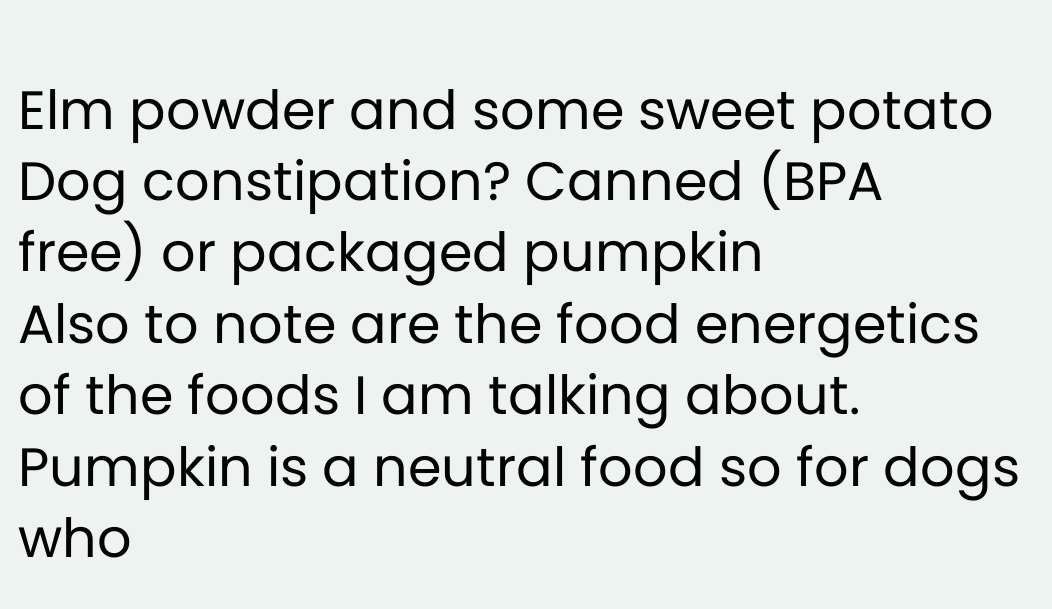Elm powder and some sweet potato
Dog constipation? Canned (BPA free) or packaged pumpkin
Also to note are the food energetics of the foods I am talking about. Pumpkin is a neutral food so for dogs who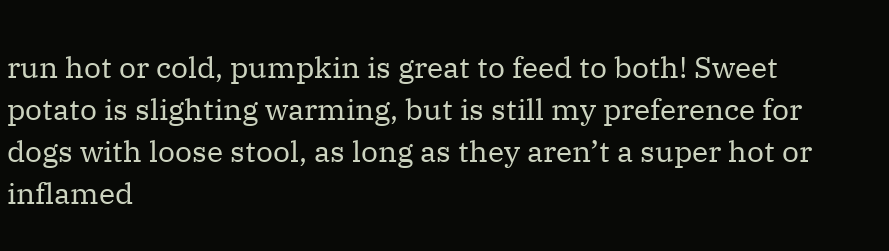run hot or cold, pumpkin is great to feed to both! Sweet potato is slighting warming, but is still my preference for dogs with loose stool, as long as they aren’t a super hot or inflamed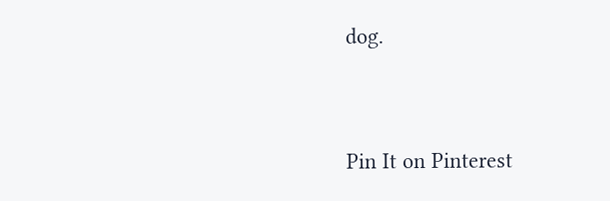dog.


Pin It on Pinterest